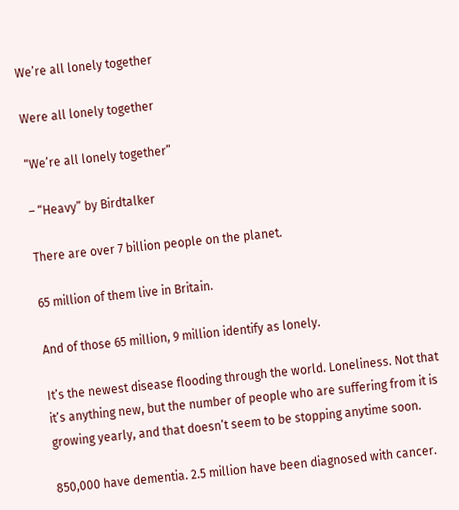We’re all lonely together

Were all lonely together

“We’re all lonely together”

– “Heavy” by Birdtalker

There are over 7 billion people on the planet.

65 million of them live in Britain.

And of those 65 million, 9 million identify as lonely.

It’s the newest disease flooding through the world. Loneliness. Not that it’s anything new, but the number of people who are suffering from it is growing yearly, and that doesn’t seem to be stopping anytime soon.

850,000 have dementia. 2.5 million have been diagnosed with cancer.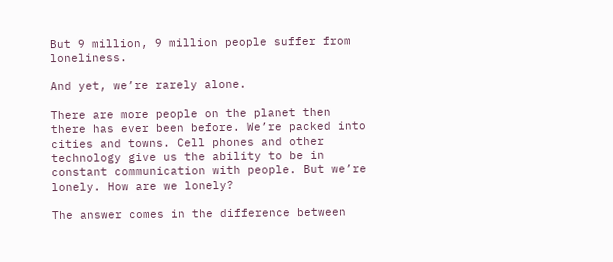But 9 million, 9 million people suffer from loneliness.

And yet, we’re rarely alone.

There are more people on the planet then there has ever been before. We’re packed into cities and towns. Cell phones and other technology give us the ability to be in constant communication with people. But we’re lonely. How are we lonely?

The answer comes in the difference between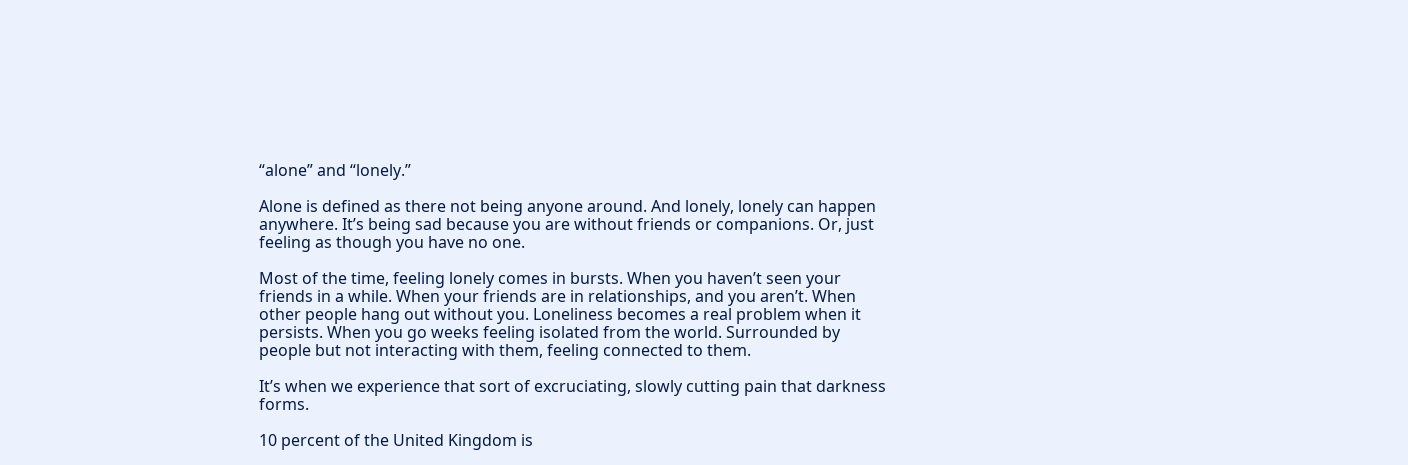“alone” and “lonely.”

Alone is defined as there not being anyone around. And lonely, lonely can happen anywhere. It’s being sad because you are without friends or companions. Or, just feeling as though you have no one.

Most of the time, feeling lonely comes in bursts. When you haven’t seen your friends in a while. When your friends are in relationships, and you aren’t. When other people hang out without you. Loneliness becomes a real problem when it persists. When you go weeks feeling isolated from the world. Surrounded by people but not interacting with them, feeling connected to them.

It’s when we experience that sort of excruciating, slowly cutting pain that darkness forms.

10 percent of the United Kingdom is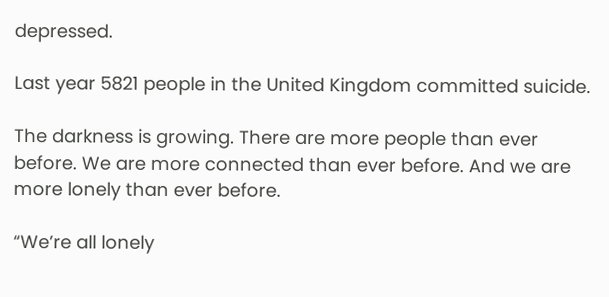depressed.

Last year 5821 people in the United Kingdom committed suicide.

The darkness is growing. There are more people than ever before. We are more connected than ever before. And we are more lonely than ever before.

“We’re all lonely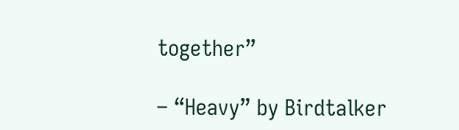together”

– “Heavy” by Birdtalker